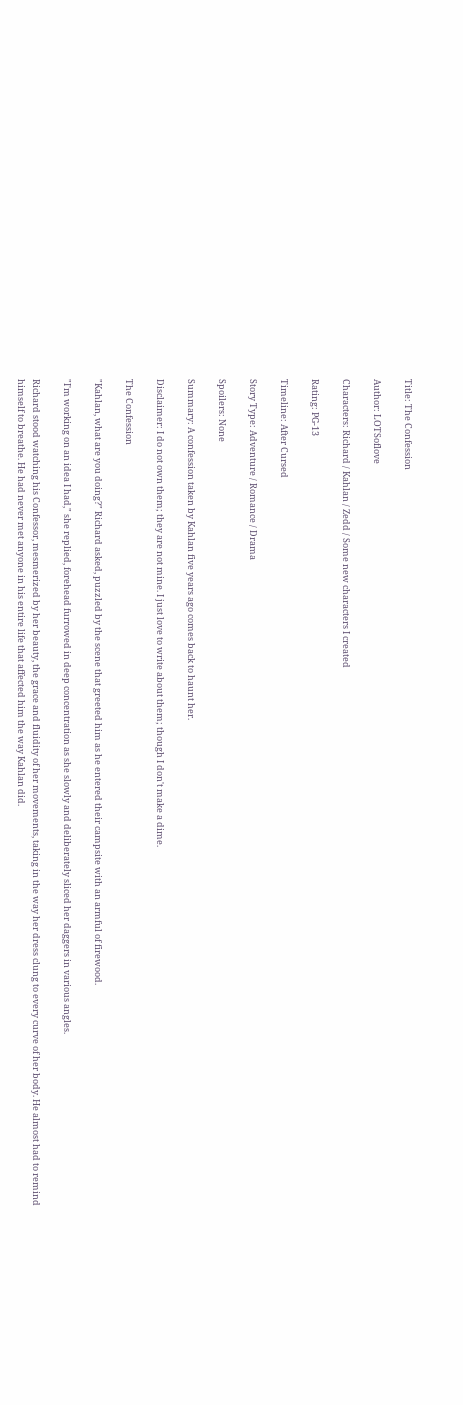Title: The Confession

Author: LOTSoflove

Characters: Richard / Kahlan / Zedd / Some new characters I created

Rating: PG-13

Timeline: After Cursed

Story Type: Adventure / Romance / Drama

Spoilers: None

Summary: A confession taken by Kahlan five years ago comes back to haunt her.

Disclaimer: I do not own them; they are not mine. I just love to write about them; though I don't make a dime.

The Confession

"Kahlan, what are you doing?" Richard asked, puzzled by the scene that greeted him as he entered their campsite with an armful of firewood.

"I'm working on an idea I had," she replied, forehead furrowed in deep concentration as she slowly and deliberately sliced her daggers in various angles.

Richard stood watching his Confessor, mesmerized by her beauty, the grace and fluidity of her movements, taking in the way her dress clung to every curve of her body. He almost had to remind himself to breathe. He had never met anyone in his entire life that affected him the way Kahlan did.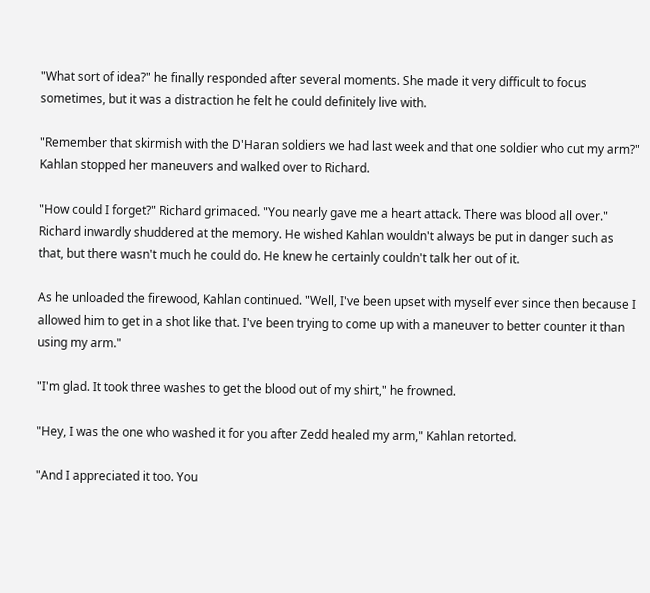"What sort of idea?" he finally responded after several moments. She made it very difficult to focus sometimes, but it was a distraction he felt he could definitely live with.

"Remember that skirmish with the D'Haran soldiers we had last week and that one soldier who cut my arm?" Kahlan stopped her maneuvers and walked over to Richard.

"How could I forget?" Richard grimaced. "You nearly gave me a heart attack. There was blood all over." Richard inwardly shuddered at the memory. He wished Kahlan wouldn't always be put in danger such as that, but there wasn't much he could do. He knew he certainly couldn't talk her out of it.

As he unloaded the firewood, Kahlan continued. "Well, I've been upset with myself ever since then because I allowed him to get in a shot like that. I've been trying to come up with a maneuver to better counter it than using my arm."

"I'm glad. It took three washes to get the blood out of my shirt," he frowned.

"Hey, I was the one who washed it for you after Zedd healed my arm," Kahlan retorted.

"And I appreciated it too. You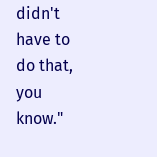didn't have to do that, you know."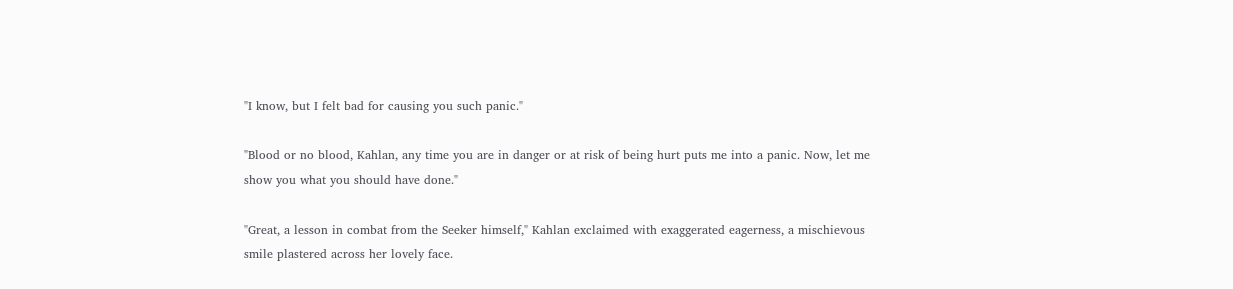"I know, but I felt bad for causing you such panic."

"Blood or no blood, Kahlan, any time you are in danger or at risk of being hurt puts me into a panic. Now, let me show you what you should have done."

"Great, a lesson in combat from the Seeker himself," Kahlan exclaimed with exaggerated eagerness, a mischievous smile plastered across her lovely face.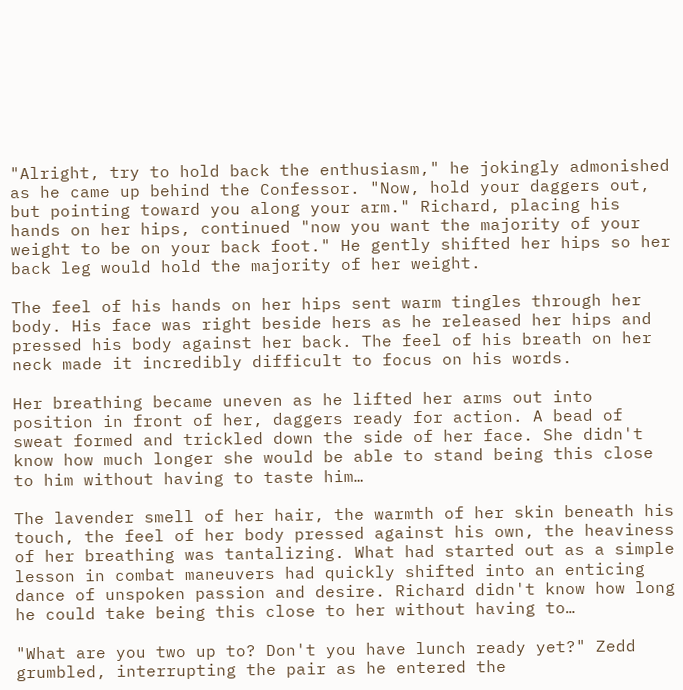"Alright, try to hold back the enthusiasm," he jokingly admonished as he came up behind the Confessor. "Now, hold your daggers out, but pointing toward you along your arm." Richard, placing his hands on her hips, continued "now you want the majority of your weight to be on your back foot." He gently shifted her hips so her back leg would hold the majority of her weight.

The feel of his hands on her hips sent warm tingles through her body. His face was right beside hers as he released her hips and pressed his body against her back. The feel of his breath on her neck made it incredibly difficult to focus on his words.

Her breathing became uneven as he lifted her arms out into position in front of her, daggers ready for action. A bead of sweat formed and trickled down the side of her face. She didn't know how much longer she would be able to stand being this close to him without having to taste him…

The lavender smell of her hair, the warmth of her skin beneath his touch, the feel of her body pressed against his own, the heaviness of her breathing was tantalizing. What had started out as a simple lesson in combat maneuvers had quickly shifted into an enticing dance of unspoken passion and desire. Richard didn't know how long he could take being this close to her without having to…

"What are you two up to? Don't you have lunch ready yet?" Zedd grumbled, interrupting the pair as he entered the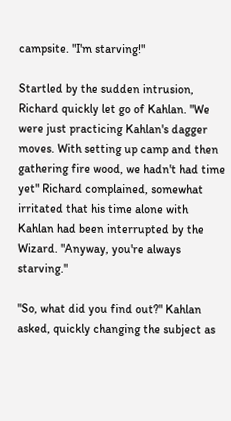campsite. "I'm starving!"

Startled by the sudden intrusion, Richard quickly let go of Kahlan. "We were just practicing Kahlan's dagger moves. With setting up camp and then gathering fire wood, we hadn't had time yet" Richard complained, somewhat irritated that his time alone with Kahlan had been interrupted by the Wizard. "Anyway, you're always starving."

"So, what did you find out?" Kahlan asked, quickly changing the subject as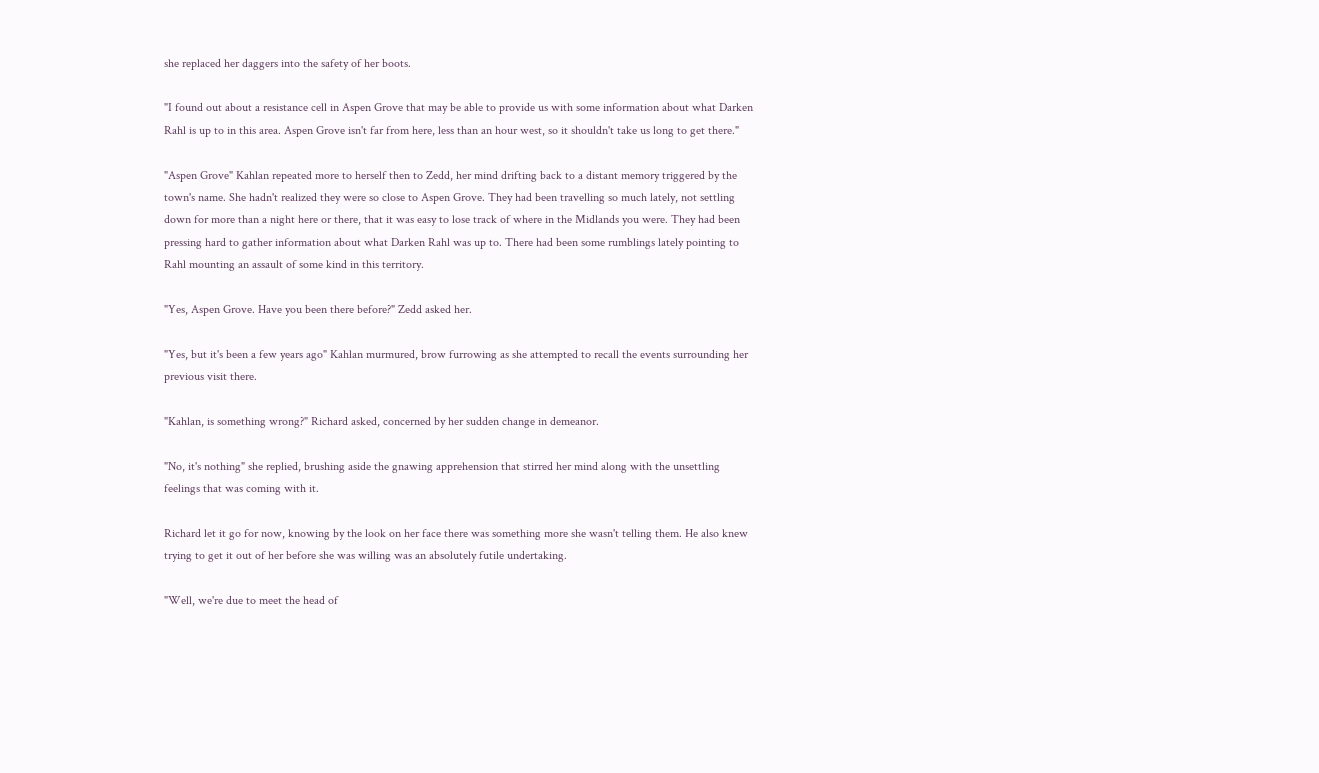she replaced her daggers into the safety of her boots.

"I found out about a resistance cell in Aspen Grove that may be able to provide us with some information about what Darken Rahl is up to in this area. Aspen Grove isn't far from here, less than an hour west, so it shouldn't take us long to get there."

"Aspen Grove" Kahlan repeated more to herself then to Zedd, her mind drifting back to a distant memory triggered by the town's name. She hadn't realized they were so close to Aspen Grove. They had been travelling so much lately, not settling down for more than a night here or there, that it was easy to lose track of where in the Midlands you were. They had been pressing hard to gather information about what Darken Rahl was up to. There had been some rumblings lately pointing to Rahl mounting an assault of some kind in this territory.

"Yes, Aspen Grove. Have you been there before?" Zedd asked her.

"Yes, but it's been a few years ago" Kahlan murmured, brow furrowing as she attempted to recall the events surrounding her previous visit there.

"Kahlan, is something wrong?" Richard asked, concerned by her sudden change in demeanor.

"No, it's nothing" she replied, brushing aside the gnawing apprehension that stirred her mind along with the unsettling feelings that was coming with it.

Richard let it go for now, knowing by the look on her face there was something more she wasn't telling them. He also knew trying to get it out of her before she was willing was an absolutely futile undertaking.

"Well, we're due to meet the head of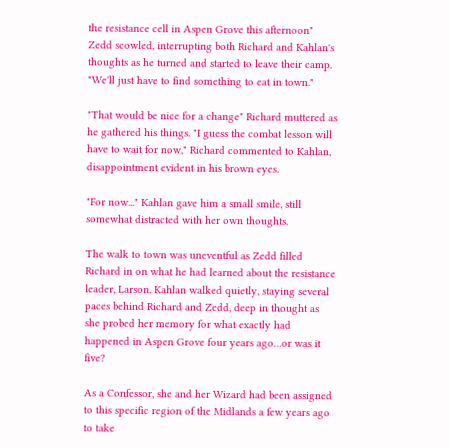the resistance cell in Aspen Grove this afternoon" Zedd scowled, interrupting both Richard and Kahlan's thoughts as he turned and started to leave their camp. "We'll just have to find something to eat in town."

"That would be nice for a change" Richard muttered as he gathered his things. "I guess the combat lesson will have to wait for now," Richard commented to Kahlan, disappointment evident in his brown eyes.

"For now..." Kahlan gave him a small smile, still somewhat distracted with her own thoughts.

The walk to town was uneventful as Zedd filled Richard in on what he had learned about the resistance leader, Larson. Kahlan walked quietly, staying several paces behind Richard and Zedd, deep in thought as she probed her memory for what exactly had happened in Aspen Grove four years ago…or was it five?

As a Confessor, she and her Wizard had been assigned to this specific region of the Midlands a few years ago to take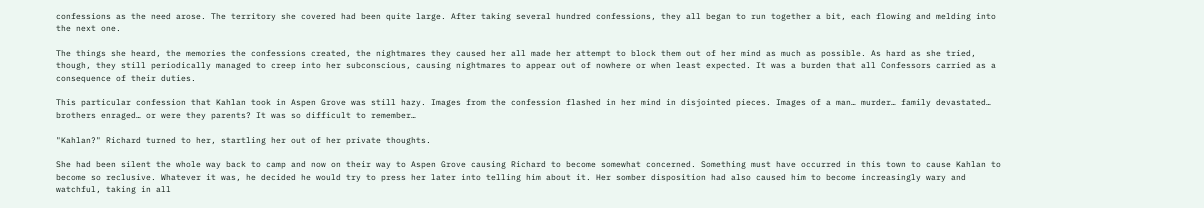confessions as the need arose. The territory she covered had been quite large. After taking several hundred confessions, they all began to run together a bit, each flowing and melding into the next one.

The things she heard, the memories the confessions created, the nightmares they caused her all made her attempt to block them out of her mind as much as possible. As hard as she tried, though, they still periodically managed to creep into her subconscious, causing nightmares to appear out of nowhere or when least expected. It was a burden that all Confessors carried as a consequence of their duties.

This particular confession that Kahlan took in Aspen Grove was still hazy. Images from the confession flashed in her mind in disjointed pieces. Images of a man… murder… family devastated… brothers enraged… or were they parents? It was so difficult to remember…

"Kahlan?" Richard turned to her, startling her out of her private thoughts.

She had been silent the whole way back to camp and now on their way to Aspen Grove causing Richard to become somewhat concerned. Something must have occurred in this town to cause Kahlan to become so reclusive. Whatever it was, he decided he would try to press her later into telling him about it. Her somber disposition had also caused him to become increasingly wary and watchful, taking in all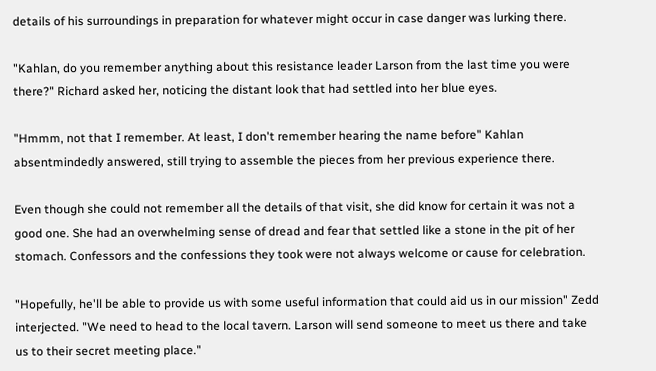details of his surroundings in preparation for whatever might occur in case danger was lurking there.

"Kahlan, do you remember anything about this resistance leader Larson from the last time you were there?" Richard asked her, noticing the distant look that had settled into her blue eyes.

"Hmmm, not that I remember. At least, I don't remember hearing the name before" Kahlan absentmindedly answered, still trying to assemble the pieces from her previous experience there.

Even though she could not remember all the details of that visit, she did know for certain it was not a good one. She had an overwhelming sense of dread and fear that settled like a stone in the pit of her stomach. Confessors and the confessions they took were not always welcome or cause for celebration.

"Hopefully, he'll be able to provide us with some useful information that could aid us in our mission" Zedd interjected. "We need to head to the local tavern. Larson will send someone to meet us there and take us to their secret meeting place."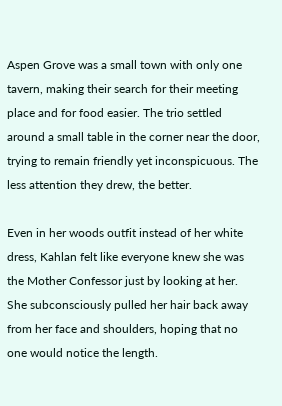Aspen Grove was a small town with only one tavern, making their search for their meeting place and for food easier. The trio settled around a small table in the corner near the door, trying to remain friendly yet inconspicuous. The less attention they drew, the better.

Even in her woods outfit instead of her white dress, Kahlan felt like everyone knew she was the Mother Confessor just by looking at her. She subconsciously pulled her hair back away from her face and shoulders, hoping that no one would notice the length.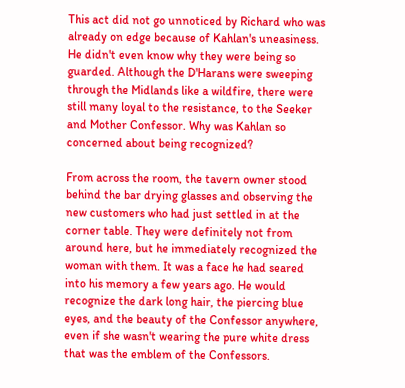This act did not go unnoticed by Richard who was already on edge because of Kahlan's uneasiness. He didn't even know why they were being so guarded. Although the D'Harans were sweeping through the Midlands like a wildfire, there were still many loyal to the resistance, to the Seeker and Mother Confessor. Why was Kahlan so concerned about being recognized?

From across the room, the tavern owner stood behind the bar drying glasses and observing the new customers who had just settled in at the corner table. They were definitely not from around here, but he immediately recognized the woman with them. It was a face he had seared into his memory a few years ago. He would recognize the dark long hair, the piercing blue eyes, and the beauty of the Confessor anywhere, even if she wasn't wearing the pure white dress that was the emblem of the Confessors.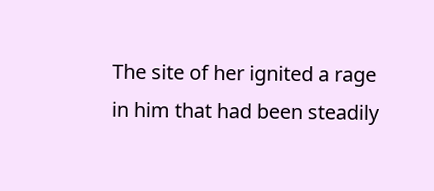The site of her ignited a rage in him that had been steadily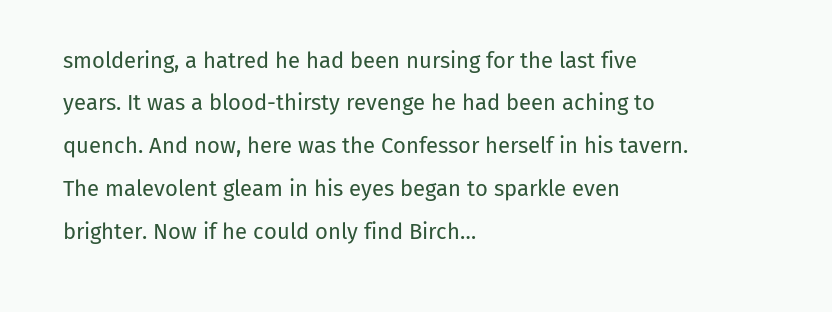smoldering, a hatred he had been nursing for the last five years. It was a blood-thirsty revenge he had been aching to quench. And now, here was the Confessor herself in his tavern. The malevolent gleam in his eyes began to sparkle even brighter. Now if he could only find Birch…